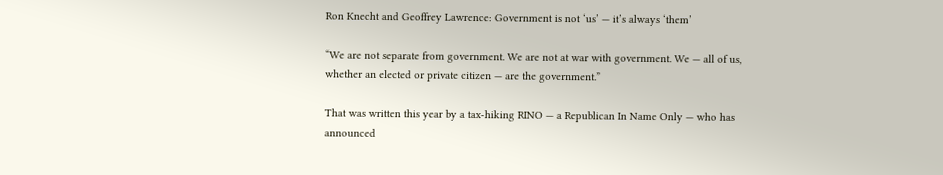Ron Knecht and Geoffrey Lawrence: Government is not ‘us’ — it’s always ‘them’

“We are not separate from government. We are not at war with government. We — all of us, whether an elected or private citizen — are the government.”

That was written this year by a tax-hiking RINO — a Republican In Name Only — who has announced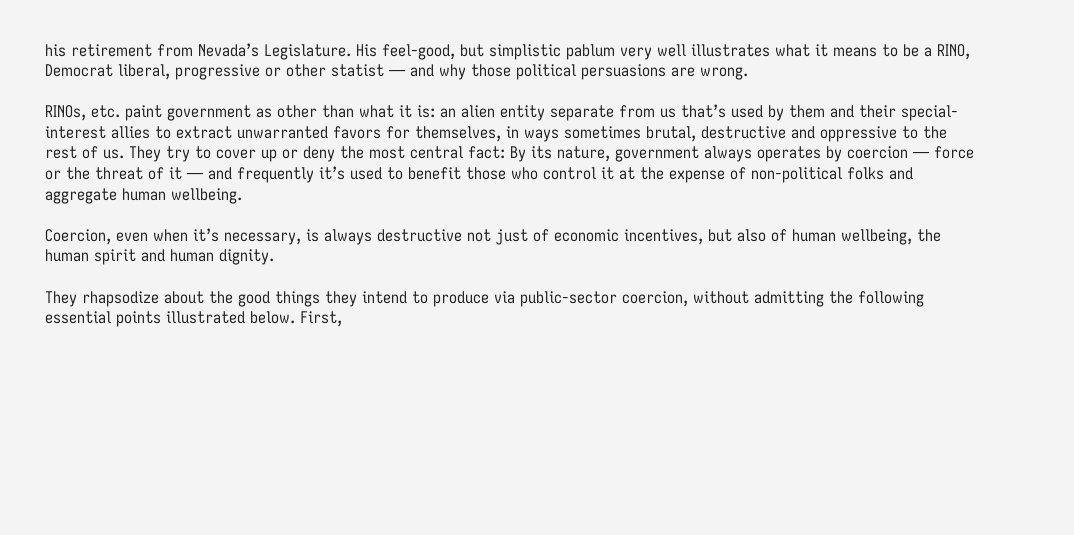his retirement from Nevada’s Legislature. His feel-good, but simplistic pablum very well illustrates what it means to be a RINO, Democrat liberal, progressive or other statist — and why those political persuasions are wrong.

RINOs, etc. paint government as other than what it is: an alien entity separate from us that’s used by them and their special-interest allies to extract unwarranted favors for themselves, in ways sometimes brutal, destructive and oppressive to the rest of us. They try to cover up or deny the most central fact: By its nature, government always operates by coercion — force or the threat of it — and frequently it’s used to benefit those who control it at the expense of non-political folks and aggregate human wellbeing.

Coercion, even when it’s necessary, is always destructive not just of economic incentives, but also of human wellbeing, the human spirit and human dignity.

They rhapsodize about the good things they intend to produce via public-sector coercion, without admitting the following essential points illustrated below. First,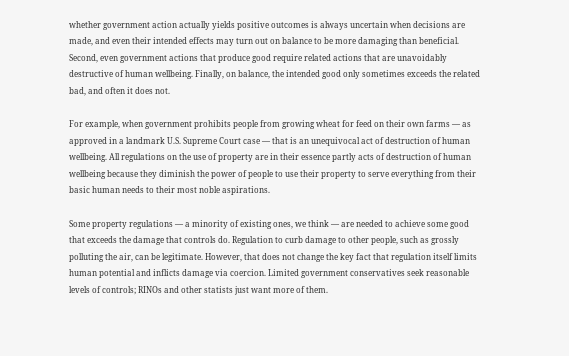whether government action actually yields positive outcomes is always uncertain when decisions are made, and even their intended effects may turn out on balance to be more damaging than beneficial. Second, even government actions that produce good require related actions that are unavoidably destructive of human wellbeing. Finally, on balance, the intended good only sometimes exceeds the related bad, and often it does not.

For example, when government prohibits people from growing wheat for feed on their own farms — as approved in a landmark U.S. Supreme Court case — that is an unequivocal act of destruction of human wellbeing. All regulations on the use of property are in their essence partly acts of destruction of human wellbeing because they diminish the power of people to use their property to serve everything from their basic human needs to their most noble aspirations.

Some property regulations — a minority of existing ones, we think — are needed to achieve some good that exceeds the damage that controls do. Regulation to curb damage to other people, such as grossly polluting the air, can be legitimate. However, that does not change the key fact that regulation itself limits human potential and inflicts damage via coercion. Limited government conservatives seek reasonable levels of controls; RINOs and other statists just want more of them.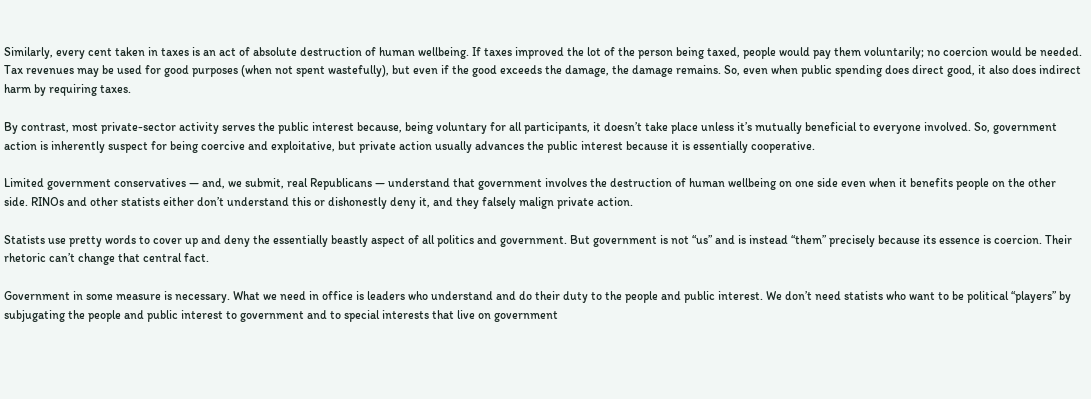Similarly, every cent taken in taxes is an act of absolute destruction of human wellbeing. If taxes improved the lot of the person being taxed, people would pay them voluntarily; no coercion would be needed. Tax revenues may be used for good purposes (when not spent wastefully), but even if the good exceeds the damage, the damage remains. So, even when public spending does direct good, it also does indirect harm by requiring taxes.

By contrast, most private-sector activity serves the public interest because, being voluntary for all participants, it doesn’t take place unless it’s mutually beneficial to everyone involved. So, government action is inherently suspect for being coercive and exploitative, but private action usually advances the public interest because it is essentially cooperative.

Limited government conservatives — and, we submit, real Republicans — understand that government involves the destruction of human wellbeing on one side even when it benefits people on the other side. RINOs and other statists either don’t understand this or dishonestly deny it, and they falsely malign private action.

Statists use pretty words to cover up and deny the essentially beastly aspect of all politics and government. But government is not “us” and is instead “them” precisely because its essence is coercion. Their rhetoric can’t change that central fact.

Government in some measure is necessary. What we need in office is leaders who understand and do their duty to the people and public interest. We don’t need statists who want to be political “players” by subjugating the people and public interest to government and to special interests that live on government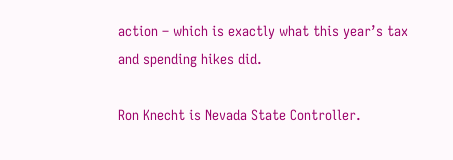action – which is exactly what this year’s tax and spending hikes did.

Ron Knecht is Nevada State Controller.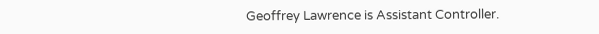Geoffrey Lawrence is Assistant Controller.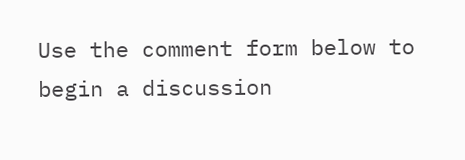Use the comment form below to begin a discussion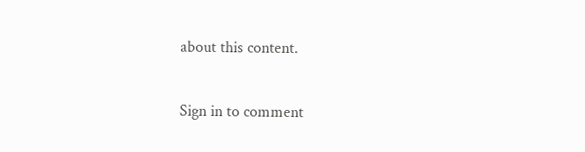about this content.

Sign in to comment